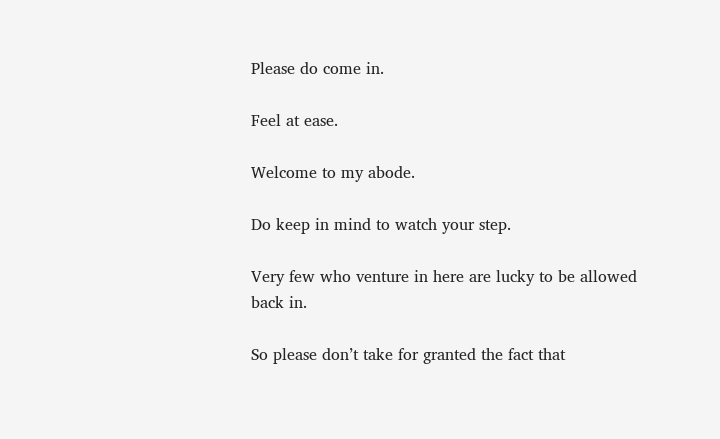Please do come in.

Feel at ease.

Welcome to my abode.

Do keep in mind to watch your step.

Very few who venture in here are lucky to be allowed back in.

So please don’t take for granted the fact that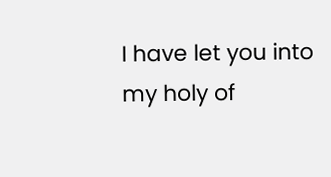I have let you into my holy of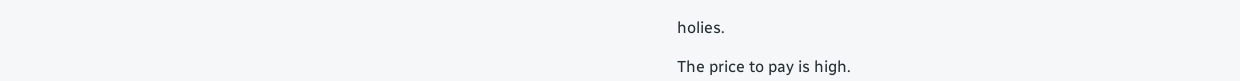holies.

The price to pay is high.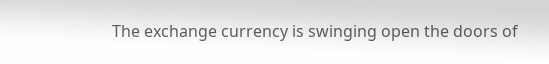The exchange currency is swinging open the doors of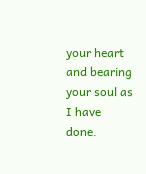your heart and bearing your soul as I have done.